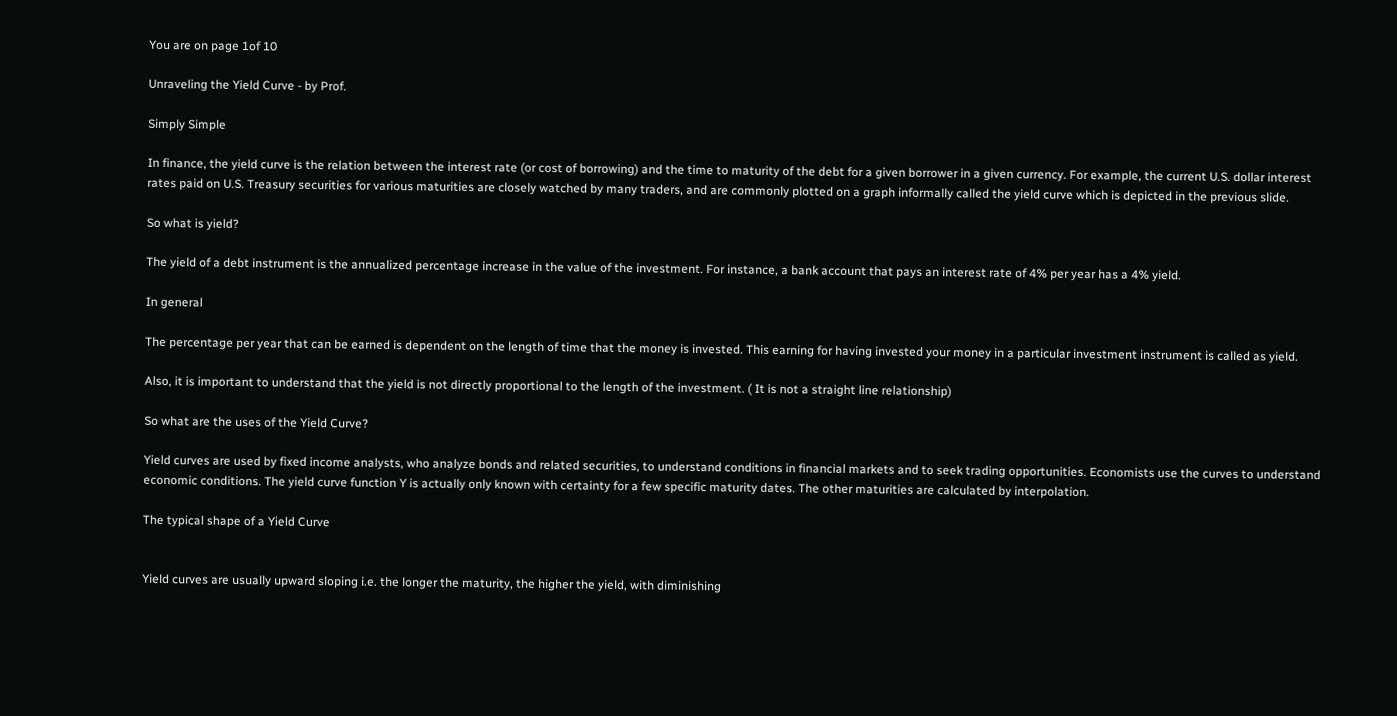You are on page 1of 10

Unraveling the Yield Curve - by Prof.

Simply Simple

In finance, the yield curve is the relation between the interest rate (or cost of borrowing) and the time to maturity of the debt for a given borrower in a given currency. For example, the current U.S. dollar interest rates paid on U.S. Treasury securities for various maturities are closely watched by many traders, and are commonly plotted on a graph informally called the yield curve which is depicted in the previous slide.

So what is yield?

The yield of a debt instrument is the annualized percentage increase in the value of the investment. For instance, a bank account that pays an interest rate of 4% per year has a 4% yield.

In general

The percentage per year that can be earned is dependent on the length of time that the money is invested. This earning for having invested your money in a particular investment instrument is called as yield.

Also, it is important to understand that the yield is not directly proportional to the length of the investment. ( It is not a straight line relationship)

So what are the uses of the Yield Curve?

Yield curves are used by fixed income analysts, who analyze bonds and related securities, to understand conditions in financial markets and to seek trading opportunities. Economists use the curves to understand economic conditions. The yield curve function Y is actually only known with certainty for a few specific maturity dates. The other maturities are calculated by interpolation.

The typical shape of a Yield Curve


Yield curves are usually upward sloping i.e. the longer the maturity, the higher the yield, with diminishing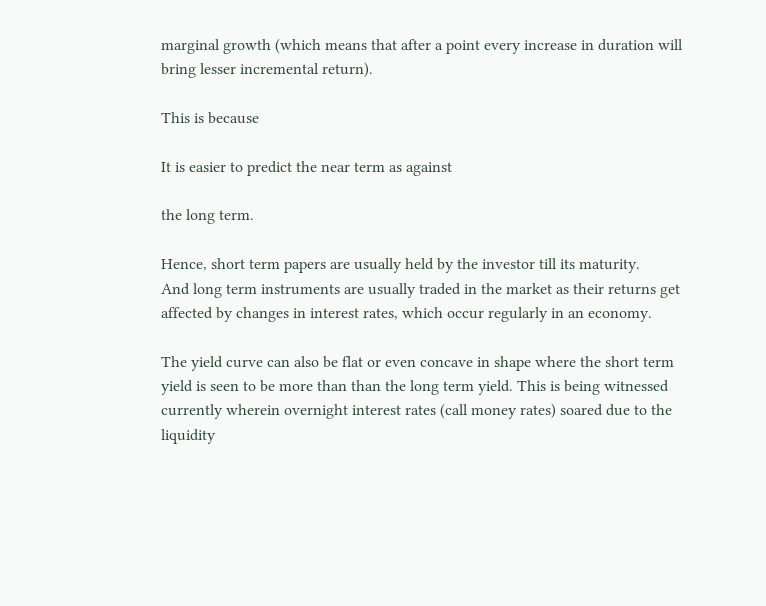marginal growth (which means that after a point every increase in duration will bring lesser incremental return).

This is because

It is easier to predict the near term as against

the long term.

Hence, short term papers are usually held by the investor till its maturity.
And long term instruments are usually traded in the market as their returns get affected by changes in interest rates, which occur regularly in an economy.

The yield curve can also be flat or even concave in shape where the short term yield is seen to be more than than the long term yield. This is being witnessed currently wherein overnight interest rates (call money rates) soared due to the liquidity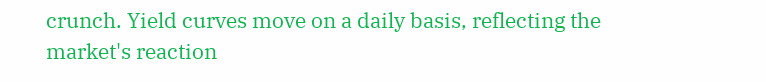crunch. Yield curves move on a daily basis, reflecting the market's reaction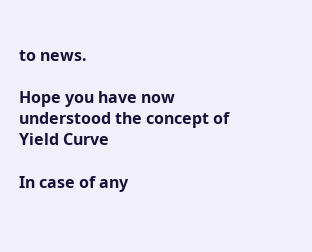to news.

Hope you have now understood the concept of Yield Curve

In case of any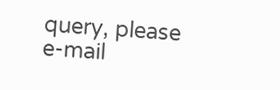query, please e-mail